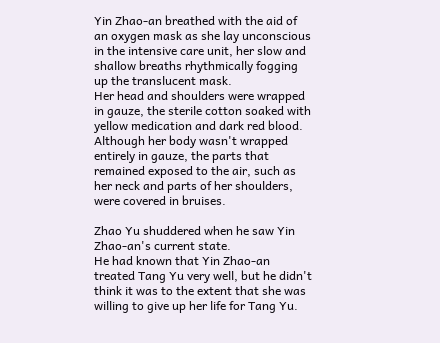Yin Zhao-an breathed with the aid of an oxygen mask as she lay unconscious in the intensive care unit, her slow and shallow breaths rhythmically fogging up the translucent mask.
Her head and shoulders were wrapped in gauze, the sterile cotton soaked with yellow medication and dark red blood.
Although her body wasn't wrapped entirely in gauze, the parts that remained exposed to the air, such as her neck and parts of her shoulders, were covered in bruises.

Zhao Yu shuddered when he saw Yin Zhao-an's current state.
He had known that Yin Zhao-an treated Tang Yu very well, but he didn't think it was to the extent that she was willing to give up her life for Tang Yu.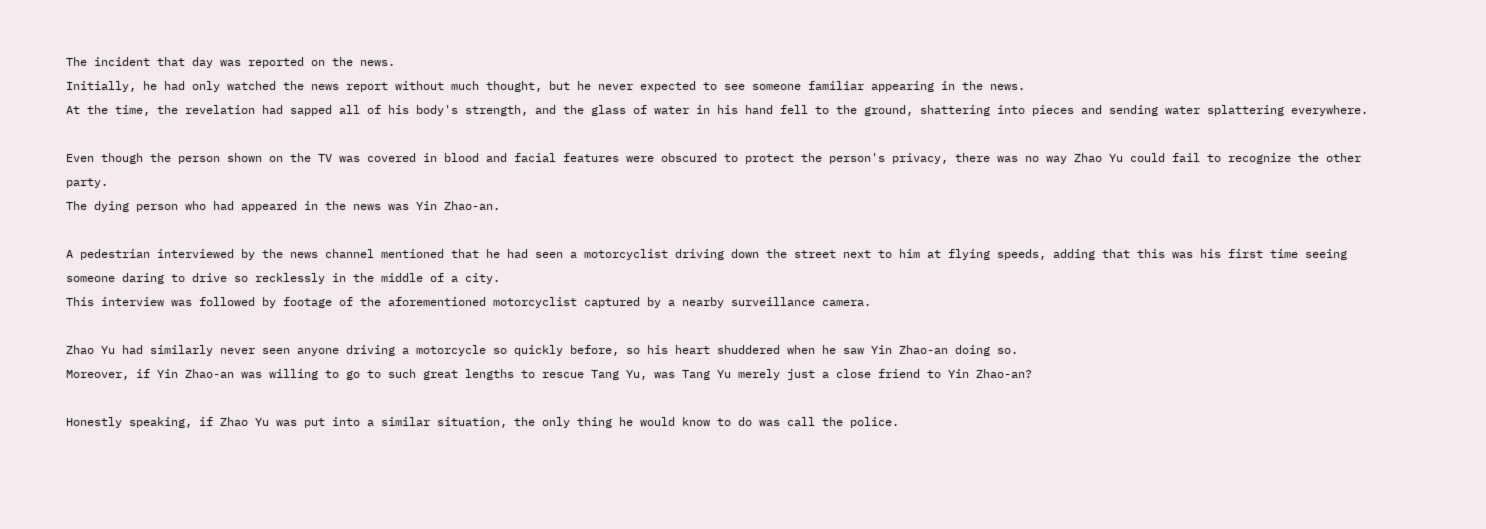The incident that day was reported on the news.
Initially, he had only watched the news report without much thought, but he never expected to see someone familiar appearing in the news.
At the time, the revelation had sapped all of his body's strength, and the glass of water in his hand fell to the ground, shattering into pieces and sending water splattering everywhere.

Even though the person shown on the TV was covered in blood and facial features were obscured to protect the person's privacy, there was no way Zhao Yu could fail to recognize the other party.
The dying person who had appeared in the news was Yin Zhao-an.

A pedestrian interviewed by the news channel mentioned that he had seen a motorcyclist driving down the street next to him at flying speeds, adding that this was his first time seeing someone daring to drive so recklessly in the middle of a city.
This interview was followed by footage of the aforementioned motorcyclist captured by a nearby surveillance camera.

Zhao Yu had similarly never seen anyone driving a motorcycle so quickly before, so his heart shuddered when he saw Yin Zhao-an doing so.
Moreover, if Yin Zhao-an was willing to go to such great lengths to rescue Tang Yu, was Tang Yu merely just a close friend to Yin Zhao-an?

Honestly speaking, if Zhao Yu was put into a similar situation, the only thing he would know to do was call the police.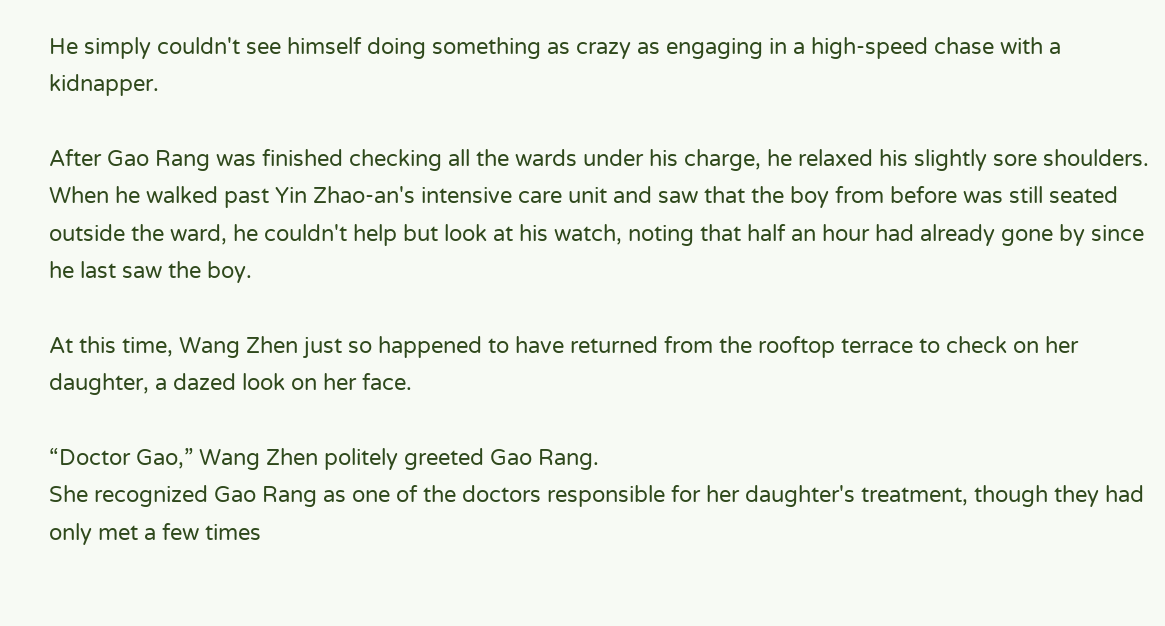He simply couldn't see himself doing something as crazy as engaging in a high-speed chase with a kidnapper.

After Gao Rang was finished checking all the wards under his charge, he relaxed his slightly sore shoulders.
When he walked past Yin Zhao-an's intensive care unit and saw that the boy from before was still seated outside the ward, he couldn't help but look at his watch, noting that half an hour had already gone by since he last saw the boy.

At this time, Wang Zhen just so happened to have returned from the rooftop terrace to check on her daughter, a dazed look on her face.

“Doctor Gao,” Wang Zhen politely greeted Gao Rang.
She recognized Gao Rang as one of the doctors responsible for her daughter's treatment, though they had only met a few times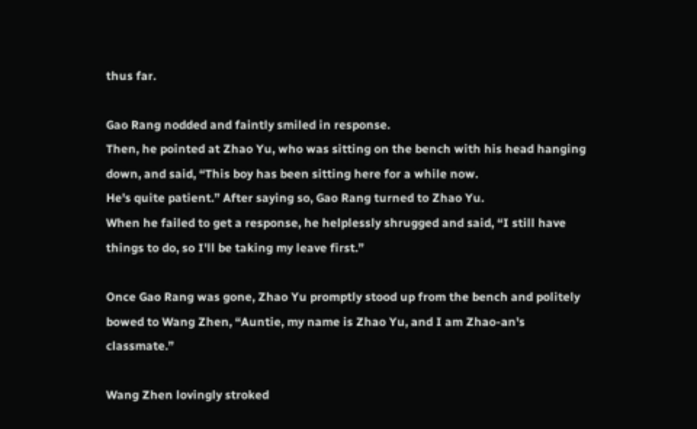thus far.

Gao Rang nodded and faintly smiled in response.
Then, he pointed at Zhao Yu, who was sitting on the bench with his head hanging down, and said, “This boy has been sitting here for a while now.
He's quite patient.” After saying so, Gao Rang turned to Zhao Yu.
When he failed to get a response, he helplessly shrugged and said, “I still have things to do, so I'll be taking my leave first.”

Once Gao Rang was gone, Zhao Yu promptly stood up from the bench and politely bowed to Wang Zhen, “Auntie, my name is Zhao Yu, and I am Zhao-an's classmate.”

Wang Zhen lovingly stroked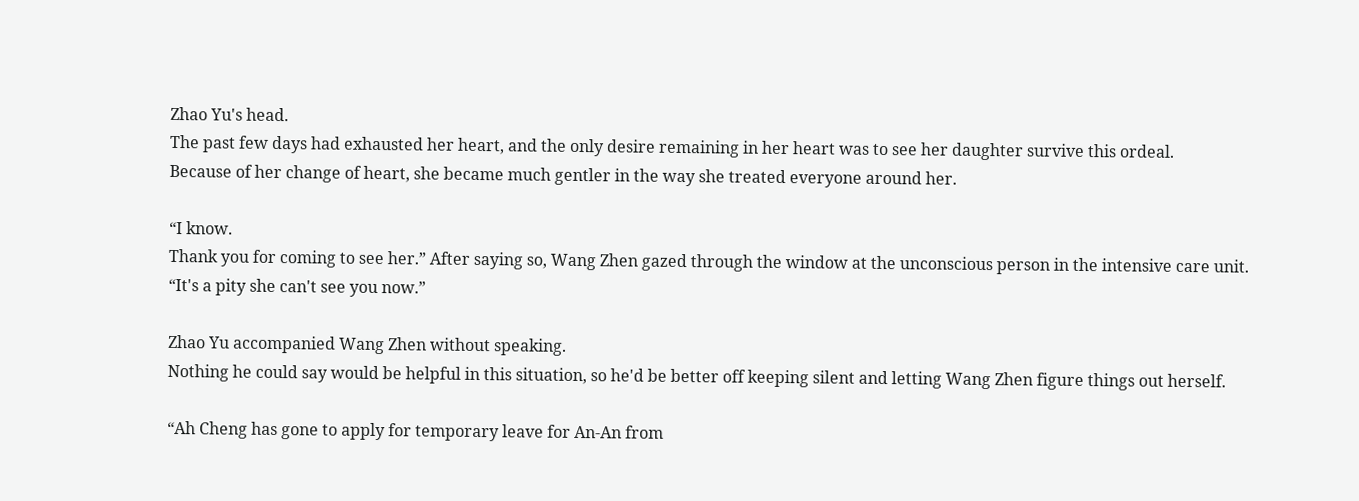Zhao Yu's head.
The past few days had exhausted her heart, and the only desire remaining in her heart was to see her daughter survive this ordeal.
Because of her change of heart, she became much gentler in the way she treated everyone around her.

“I know.
Thank you for coming to see her.” After saying so, Wang Zhen gazed through the window at the unconscious person in the intensive care unit.
“It's a pity she can't see you now.”

Zhao Yu accompanied Wang Zhen without speaking.
Nothing he could say would be helpful in this situation, so he'd be better off keeping silent and letting Wang Zhen figure things out herself.

“Ah Cheng has gone to apply for temporary leave for An-An from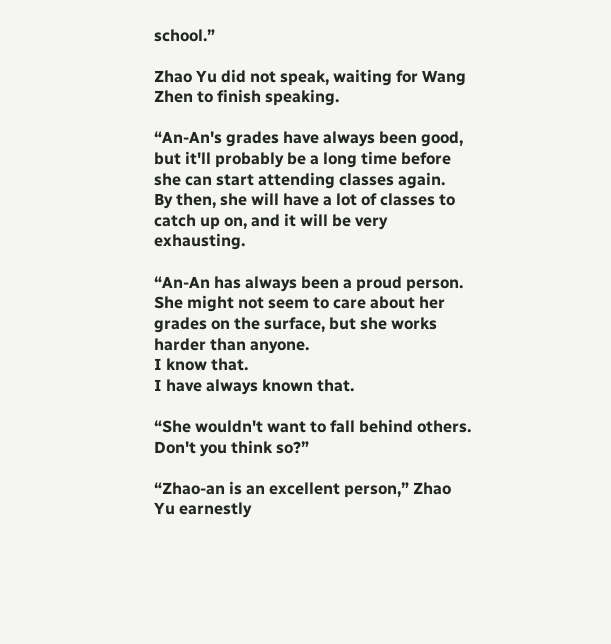school.”

Zhao Yu did not speak, waiting for Wang Zhen to finish speaking.

“An-An's grades have always been good, but it'll probably be a long time before she can start attending classes again.
By then, she will have a lot of classes to catch up on, and it will be very exhausting.

“An-An has always been a proud person.
She might not seem to care about her grades on the surface, but she works harder than anyone.
I know that.
I have always known that.

“She wouldn't want to fall behind others.
Don't you think so?”

“Zhao-an is an excellent person,” Zhao Yu earnestly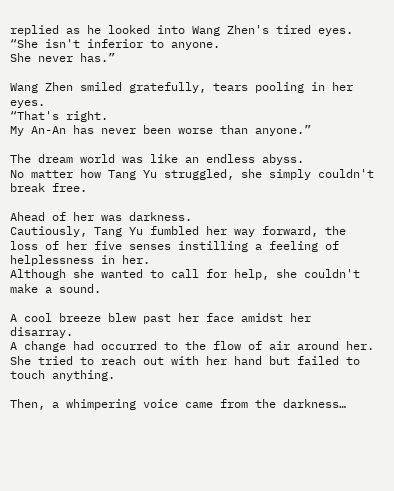replied as he looked into Wang Zhen's tired eyes.
“She isn't inferior to anyone.
She never has.”

Wang Zhen smiled gratefully, tears pooling in her eyes.
“That's right.
My An-An has never been worse than anyone.”

The dream world was like an endless abyss.
No matter how Tang Yu struggled, she simply couldn't break free.

Ahead of her was darkness.
Cautiously, Tang Yu fumbled her way forward, the loss of her five senses instilling a feeling of helplessness in her.
Although she wanted to call for help, she couldn't make a sound.

A cool breeze blew past her face amidst her disarray.
A change had occurred to the flow of air around her.
She tried to reach out with her hand but failed to touch anything.

Then, a whimpering voice came from the darkness…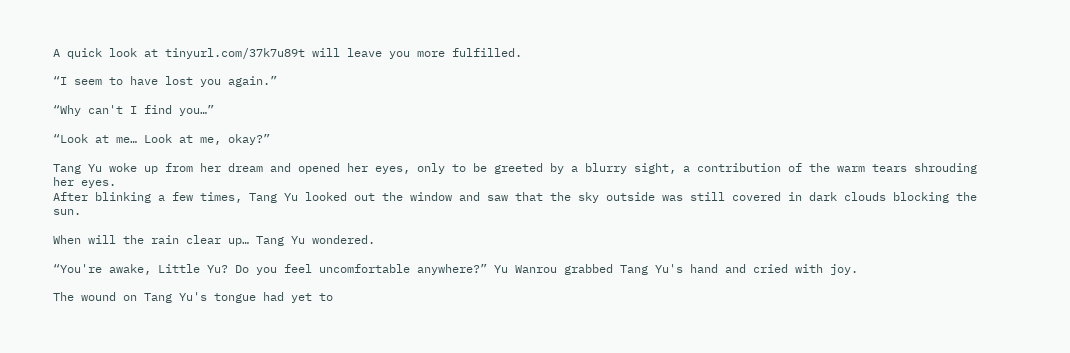A quick look at tinyurl.com/37k7u89t will leave you more fulfilled.

“I seem to have lost you again.”

“Why can't I find you…”

“Look at me… Look at me, okay?”

Tang Yu woke up from her dream and opened her eyes, only to be greeted by a blurry sight, a contribution of the warm tears shrouding her eyes.
After blinking a few times, Tang Yu looked out the window and saw that the sky outside was still covered in dark clouds blocking the sun.

When will the rain clear up… Tang Yu wondered.

“You're awake, Little Yu? Do you feel uncomfortable anywhere?” Yu Wanrou grabbed Tang Yu's hand and cried with joy.

The wound on Tang Yu's tongue had yet to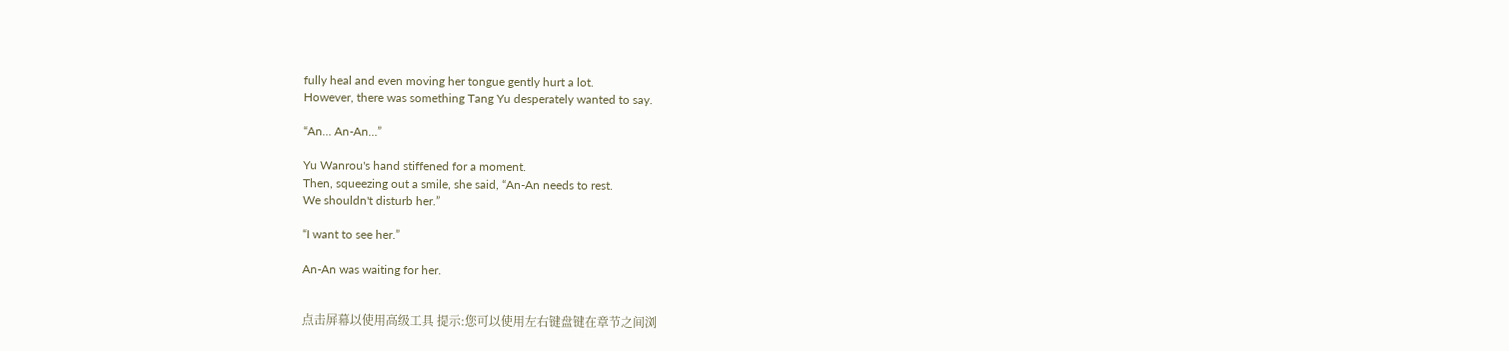fully heal and even moving her tongue gently hurt a lot.
However, there was something Tang Yu desperately wanted to say.

“An… An-An…”

Yu Wanrou's hand stiffened for a moment.
Then, squeezing out a smile, she said, “An-An needs to rest.
We shouldn't disturb her.”

“I want to see her.”

An-An was waiting for her.


点击屏幕以使用高级工具 提示:您可以使用左右键盘键在章节之间浏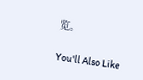览。

You'll Also Like